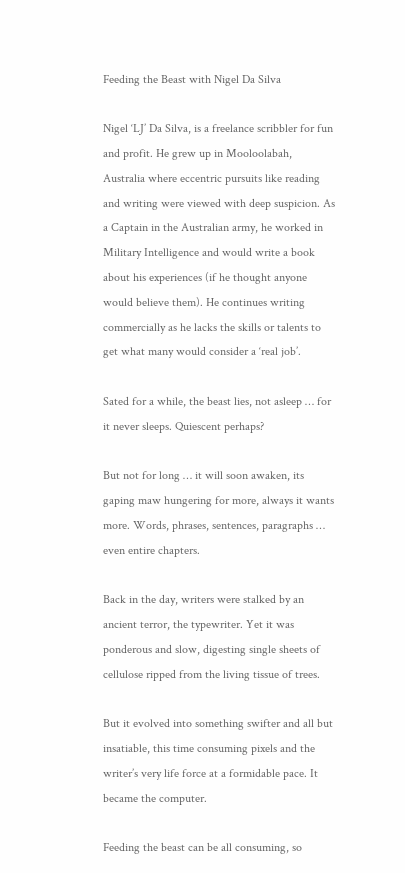Feeding the Beast with Nigel Da Silva

Nigel ‘LJ’ Da Silva, is a freelance scribbler for fun and profit. He grew up in Mooloolabah, Australia where eccentric pursuits like reading and writing were viewed with deep suspicion. As a Captain in the Australian army, he worked in Military Intelligence and would write a book about his experiences (if he thought anyone would believe them). He continues writing commercially as he lacks the skills or talents to get what many would consider a ‘real job’.

Sated for a while, the beast lies, not asleep … for it never sleeps. Quiescent perhaps?

But not for long … it will soon awaken, its gaping maw hungering for more, always it wants more. Words, phrases, sentences, paragraphs … even entire chapters.

Back in the day, writers were stalked by an ancient terror, the typewriter. Yet it was ponderous and slow, digesting single sheets of cellulose ripped from the living tissue of trees.

But it evolved into something swifter and all but insatiable, this time consuming pixels and the writer’s very life force at a formidable pace. It became the computer.

Feeding the beast can be all consuming, so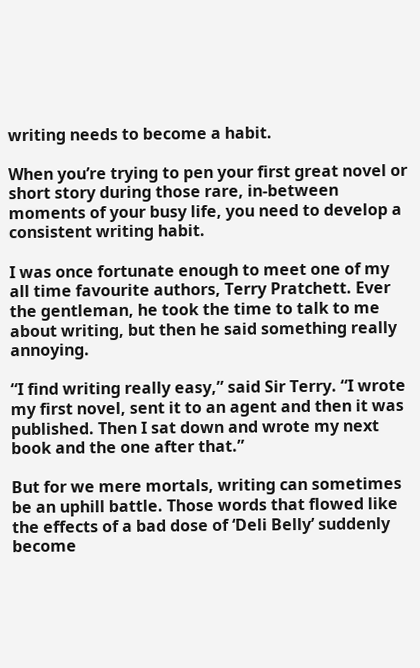writing needs to become a habit.

When you’re trying to pen your first great novel or short story during those rare, in-between moments of your busy life, you need to develop a consistent writing habit.

I was once fortunate enough to meet one of my all time favourite authors, Terry Pratchett. Ever the gentleman, he took the time to talk to me about writing, but then he said something really annoying.

“I find writing really easy,” said Sir Terry. “I wrote my first novel, sent it to an agent and then it was published. Then I sat down and wrote my next book and the one after that.”

But for we mere mortals, writing can sometimes be an uphill battle. Those words that flowed like the effects of a bad dose of ‘Deli Belly’ suddenly become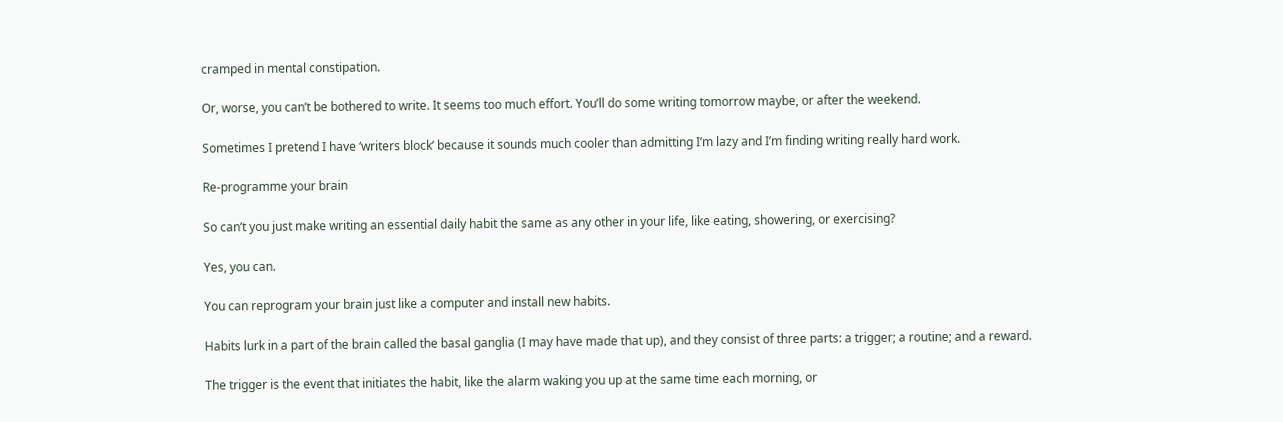cramped in mental constipation.

Or, worse, you can’t be bothered to write. It seems too much effort. You’ll do some writing tomorrow maybe, or after the weekend.

Sometimes I pretend I have ‘writers block’ because it sounds much cooler than admitting I’m lazy and I’m finding writing really hard work.

Re-programme your brain

So can’t you just make writing an essential daily habit the same as any other in your life, like eating, showering, or exercising?

Yes, you can.

You can reprogram your brain just like a computer and install new habits.

Habits lurk in a part of the brain called the basal ganglia (I may have made that up), and they consist of three parts: a trigger; a routine; and a reward.

The trigger is the event that initiates the habit, like the alarm waking you up at the same time each morning, or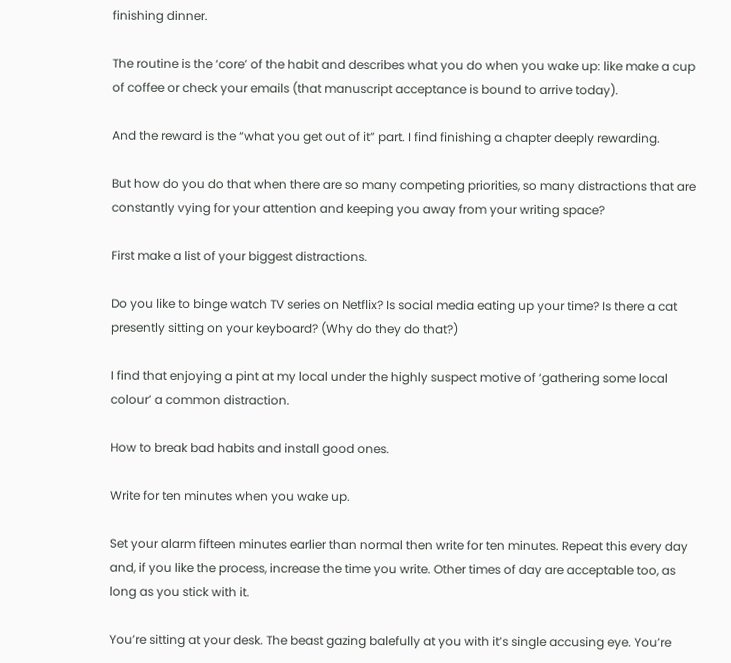finishing dinner.

The routine is the ‘core’ of the habit and describes what you do when you wake up: like make a cup of coffee or check your emails (that manuscript acceptance is bound to arrive today).

And the reward is the “what you get out of it” part. I find finishing a chapter deeply rewarding.

But how do you do that when there are so many competing priorities, so many distractions that are constantly vying for your attention and keeping you away from your writing space?

First make a list of your biggest distractions.

Do you like to binge watch TV series on Netflix? Is social media eating up your time? Is there a cat presently sitting on your keyboard? (Why do they do that?)

I find that enjoying a pint at my local under the highly suspect motive of ‘gathering some local colour’ a common distraction.

How to break bad habits and install good ones.

Write for ten minutes when you wake up.

Set your alarm fifteen minutes earlier than normal then write for ten minutes. Repeat this every day and, if you like the process, increase the time you write. Other times of day are acceptable too, as long as you stick with it.

You’re sitting at your desk. The beast gazing balefully at you with it’s single accusing eye. You’re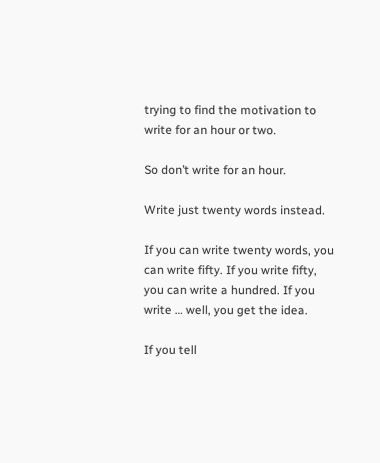trying to find the motivation to write for an hour or two.

So don’t write for an hour.

Write just twenty words instead.

If you can write twenty words, you can write fifty. If you write fifty, you can write a hundred. If you write … well, you get the idea.

If you tell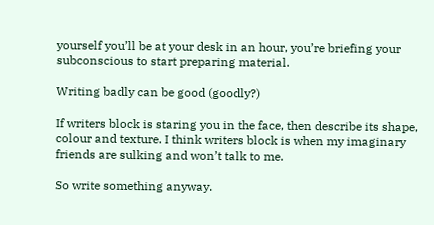yourself you’ll be at your desk in an hour, you’re briefing your subconscious to start preparing material.

Writing badly can be good (goodly?)

If writers block is staring you in the face, then describe its shape, colour and texture. I think writers block is when my imaginary friends are sulking and won’t talk to me.

So write something anyway.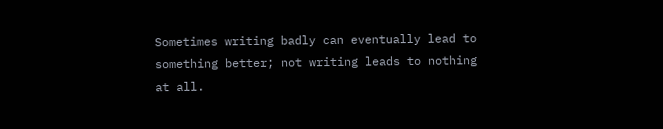Sometimes writing badly can eventually lead to something better; not writing leads to nothing at all.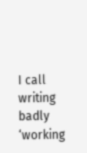I call writing badly ‘working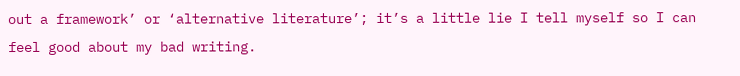out a framework’ or ‘alternative literature’; it’s a little lie I tell myself so I can feel good about my bad writing.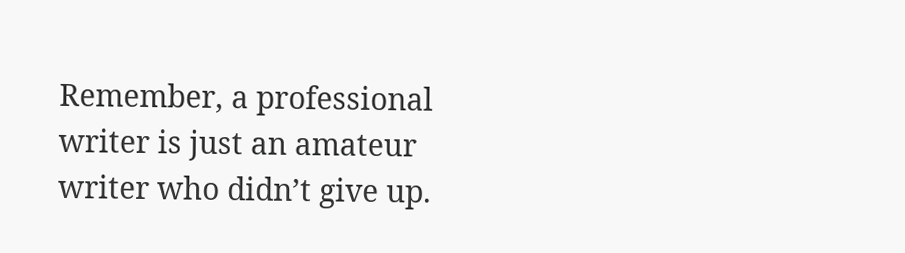Remember, a professional writer is just an amateur writer who didn’t give up.